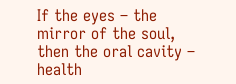If the eyes – the mirror of the soul, then the oral cavity – health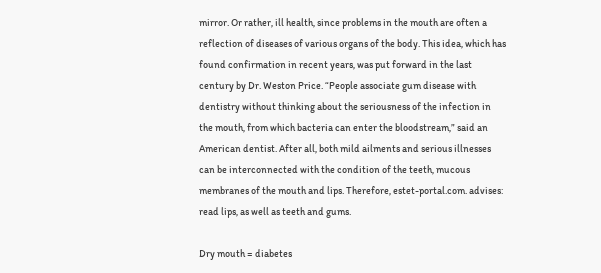mirror. Or rather, ill health, since problems in the mouth are often a reflection of diseases of various organs of the body. This idea, which has found confirmation in recent years, was put forward in the last century by Dr. Weston Price. “People associate gum disease with dentistry without thinking about the seriousness of the infection in the mouth, from which bacteria can enter the bloodstream,” said an American dentist. After all, both mild ailments and serious illnesses can be interconnected with the condition of the teeth, mucous membranes of the mouth and lips. Therefore, estet-portal.com. advises: read lips, as well as teeth and gums.

Dry mouth = diabetes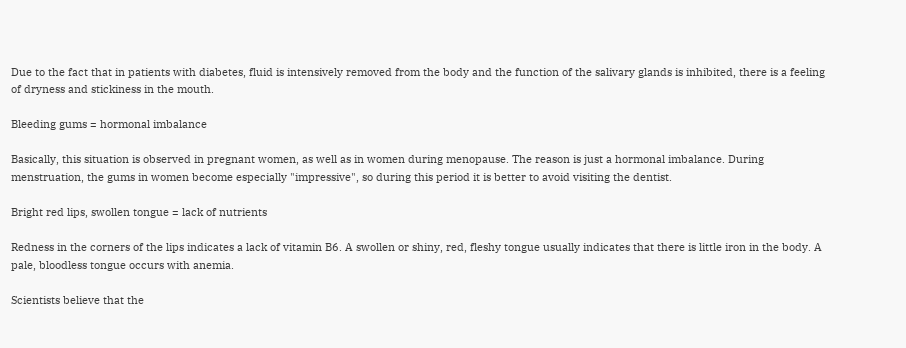Due to the fact that in patients with diabetes, fluid is intensively removed from the body and the function of the salivary glands is inhibited, there is a feeling of dryness and stickiness in the mouth.

Bleeding gums = hormonal imbalance

Basically, this situation is observed in pregnant women, as well as in women during menopause. The reason is just a hormonal imbalance. During menstruation, the gums in women become especially "impressive", so during this period it is better to avoid visiting the dentist.

Bright red lips, swollen tongue = lack of nutrients

Redness in the corners of the lips indicates a lack of vitamin B6. A swollen or shiny, red, fleshy tongue usually indicates that there is little iron in the body. A pale, bloodless tongue occurs with anemia.

Scientists believe that the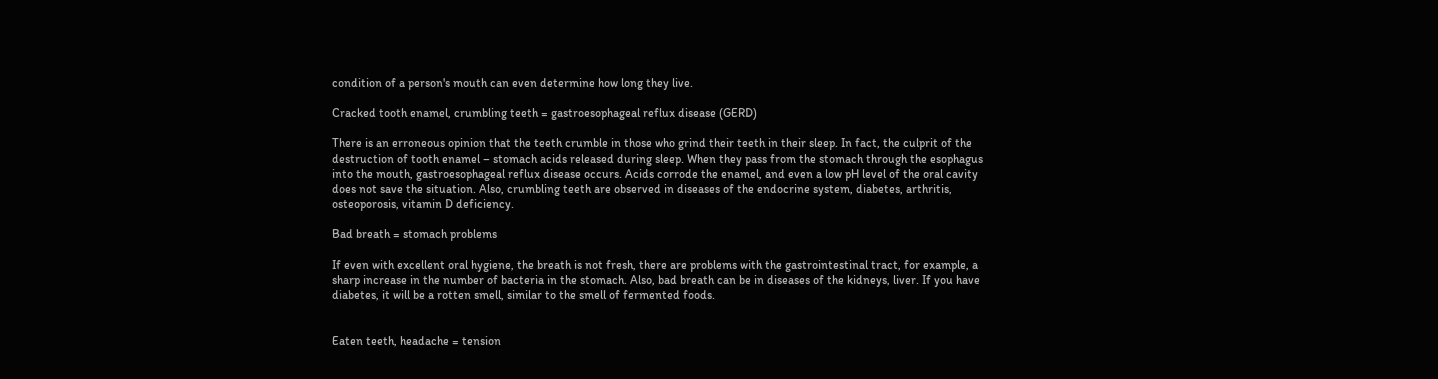condition of a person's mouth can even determine how long they live.

Cracked tooth enamel, crumbling teeth = gastroesophageal reflux disease (GERD)

There is an erroneous opinion that the teeth crumble in those who grind their teeth in their sleep. In fact, the culprit of the destruction of tooth enamel – stomach acids released during sleep. When they pass from the stomach through the esophagus into the mouth, gastroesophageal reflux disease occurs. Acids corrode the enamel, and even a low pH level of the oral cavity does not save the situation. Also, crumbling teeth are observed in diseases of the endocrine system, diabetes, arthritis, osteoporosis, vitamin D deficiency.

Bad breath = stomach problems

If even with excellent oral hygiene, the breath is not fresh, there are problems with the gastrointestinal tract, for example, a sharp increase in the number of bacteria in the stomach. Also, bad breath can be in diseases of the kidneys, liver. If you have diabetes, it will be a rotten smell, similar to the smell of fermented foods.


Eaten teeth, headache = tension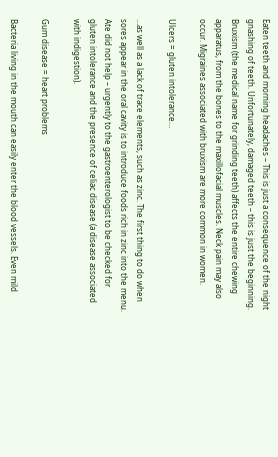Eaten teeth and morning headaches – This is just a consequence of the night gnashing of teeth. Unfortunately, damaged teeth – this is just the beginning. Bruxism (the medical name for grinding teeth) affects the entire chewing apparatus, from the bones to the maxillofacial muscles. Neck pain may also occur. Migraines associated with bruxism are more common in women.

Ulcers = gluten intolerance…

…as well as a lack of trace elements, such as zinc. The first thing to do when sores appear in the oral cavity is to introduce foods rich in zinc into the menu. Ate did not help – urgently to the gastroenterologist to be checked for gluten intolerance and the presence of celiac disease (a disease associated with indigestion).

Gum disease = heart problems

Bacteria living in the mouth can easily enter the blood vessels. Even mild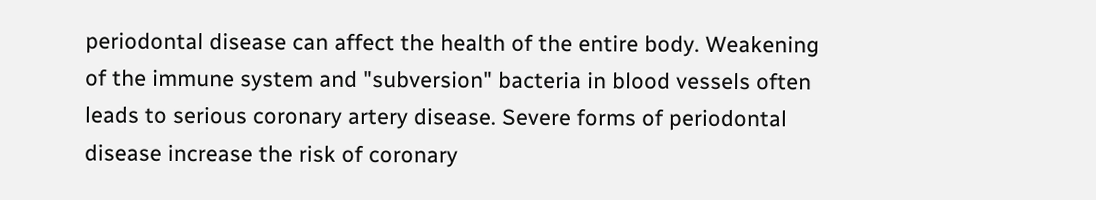periodontal disease can affect the health of the entire body. Weakening of the immune system and "subversion" bacteria in blood vessels often leads to serious coronary artery disease. Severe forms of periodontal disease increase the risk of coronary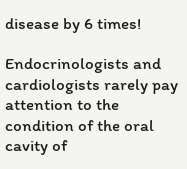disease by 6 times!

Endocrinologists and cardiologists rarely pay attention to the condition of the oral cavity of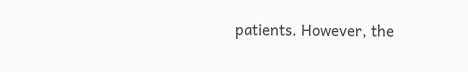patients. However, the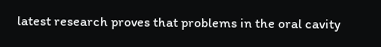latest research proves that problems in the oral cavity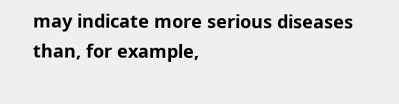may indicate more serious diseases than, for example,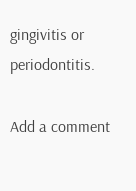gingivitis or periodontitis.

Add a comment